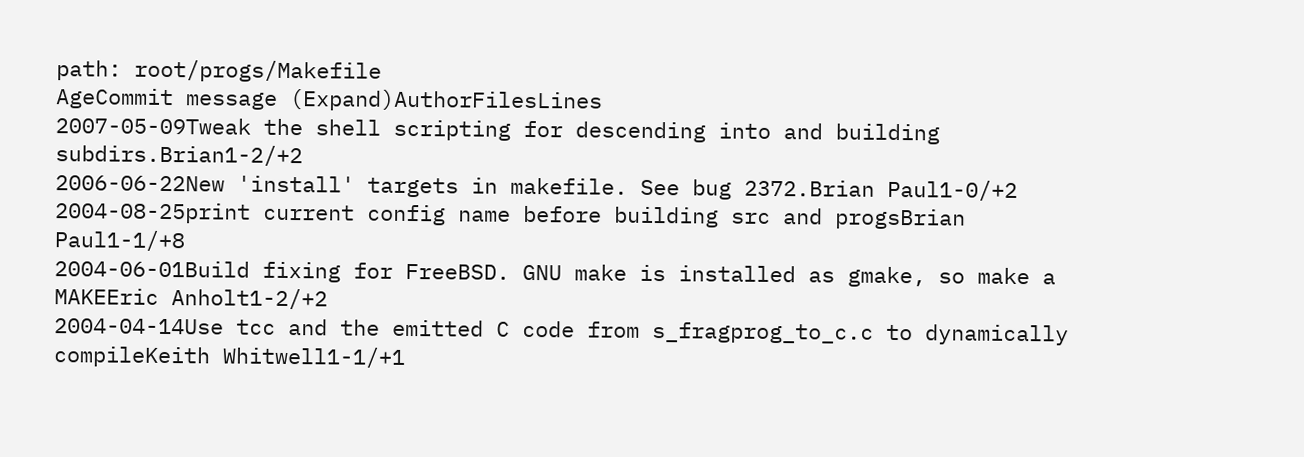path: root/progs/Makefile
AgeCommit message (Expand)AuthorFilesLines
2007-05-09Tweak the shell scripting for descending into and building subdirs.Brian1-2/+2
2006-06-22New 'install' targets in makefile. See bug 2372.Brian Paul1-0/+2
2004-08-25print current config name before building src and progsBrian Paul1-1/+8
2004-06-01Build fixing for FreeBSD. GNU make is installed as gmake, so make a MAKEEric Anholt1-2/+2
2004-04-14Use tcc and the emitted C code from s_fragprog_to_c.c to dynamically compileKeith Whitwell1-1/+1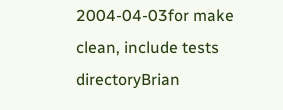2004-04-03for make clean, include tests directoryBrian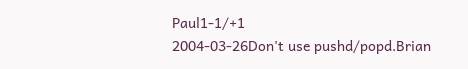Paul1-1/+1
2004-03-26Don't use pushd/popd.Brian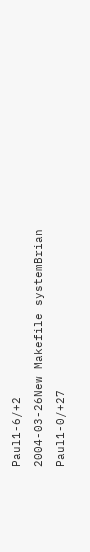Paul1-6/+2
2004-03-26New Makefile systemBrian Paul1-0/+27